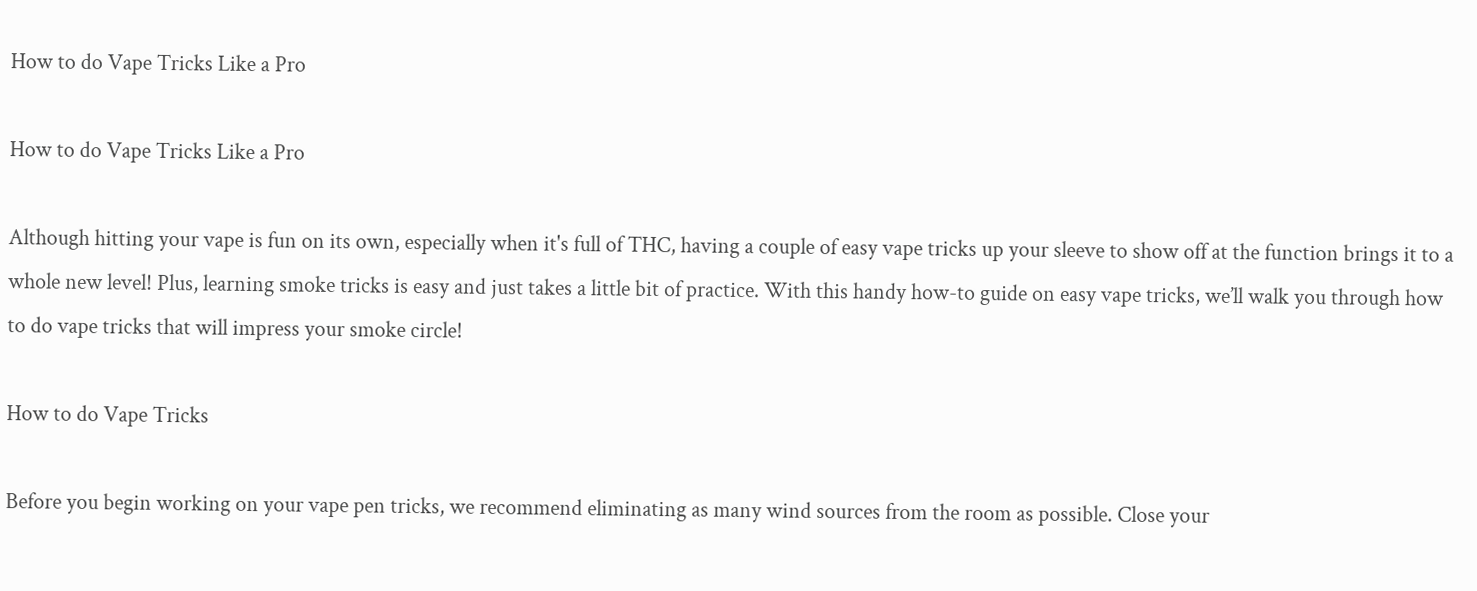How to do Vape Tricks Like a Pro

How to do Vape Tricks Like a Pro

Although hitting your vape is fun on its own, especially when it's full of THC, having a couple of easy vape tricks up your sleeve to show off at the function brings it to a whole new level! Plus, learning smoke tricks is easy and just takes a little bit of practice. With this handy how-to guide on easy vape tricks, we’ll walk you through how to do vape tricks that will impress your smoke circle!

How to do Vape Tricks

Before you begin working on your vape pen tricks, we recommend eliminating as many wind sources from the room as possible. Close your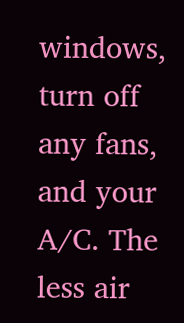windows, turn off any fans, and your A/C. The less air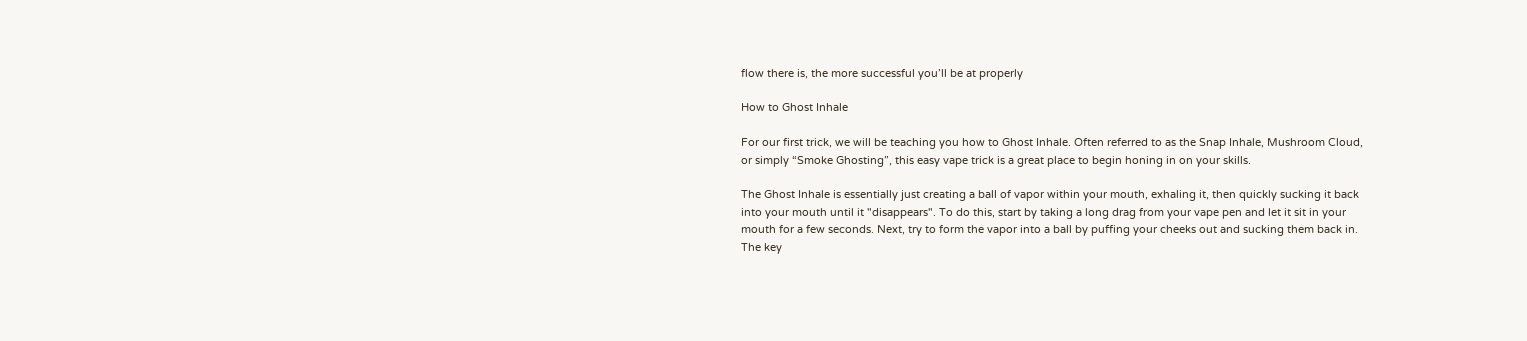flow there is, the more successful you’ll be at properly

How to Ghost Inhale

For our first trick, we will be teaching you how to Ghost Inhale. Often referred to as the Snap Inhale, Mushroom Cloud, or simply “Smoke Ghosting”, this easy vape trick is a great place to begin honing in on your skills.

The Ghost Inhale is essentially just creating a ball of vapor within your mouth, exhaling it, then quickly sucking it back into your mouth until it "disappears". To do this, start by taking a long drag from your vape pen and let it sit in your mouth for a few seconds. Next, try to form the vapor into a ball by puffing your cheeks out and sucking them back in. The key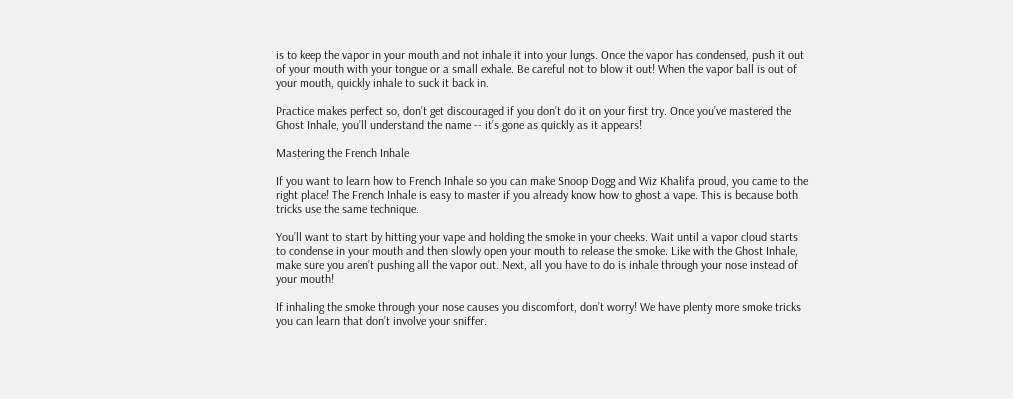is to keep the vapor in your mouth and not inhale it into your lungs. Once the vapor has condensed, push it out of your mouth with your tongue or a small exhale. Be careful not to blow it out! When the vapor ball is out of your mouth, quickly inhale to suck it back in.

Practice makes perfect so, don’t get discouraged if you don’t do it on your first try. Once you’ve mastered the Ghost Inhale, you’ll understand the name -- it’s gone as quickly as it appears!

Mastering the French Inhale

If you want to learn how to French Inhale so you can make Snoop Dogg and Wiz Khalifa proud, you came to the right place! The French Inhale is easy to master if you already know how to ghost a vape. This is because both tricks use the same technique.

You’ll want to start by hitting your vape and holding the smoke in your cheeks. Wait until a vapor cloud starts to condense in your mouth and then slowly open your mouth to release the smoke. Like with the Ghost Inhale, make sure you aren’t pushing all the vapor out. Next, all you have to do is inhale through your nose instead of your mouth!

If inhaling the smoke through your nose causes you discomfort, don’t worry! We have plenty more smoke tricks you can learn that don’t involve your sniffer.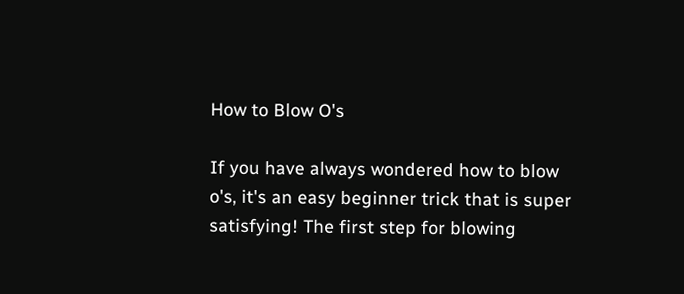How to Blow O's

If you have always wondered how to blow o's, it's an easy beginner trick that is super satisfying! The first step for blowing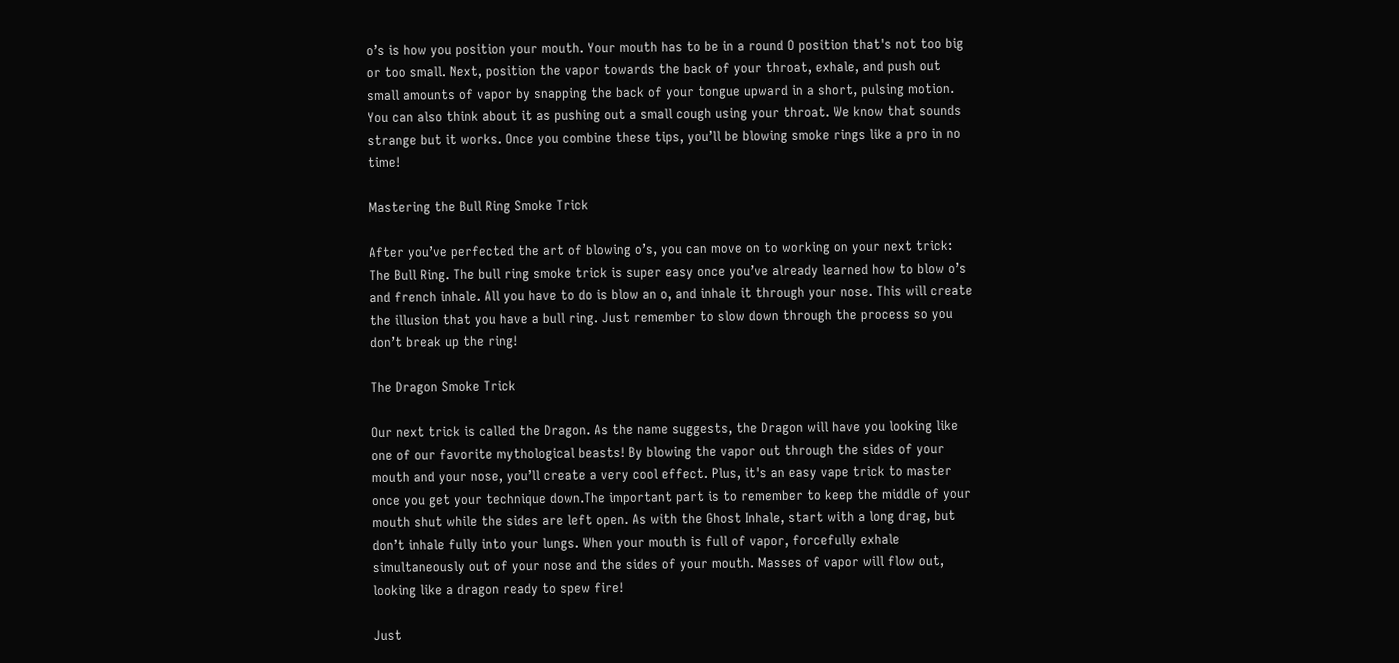o’s is how you position your mouth. Your mouth has to be in a round O position that's not too big or too small. Next, position the vapor towards the back of your throat, exhale, and push out small amounts of vapor by snapping the back of your tongue upward in a short, pulsing motion. You can also think about it as pushing out a small cough using your throat. We know that sounds strange but it works. Once you combine these tips, you’ll be blowing smoke rings like a pro in no time!

Mastering the Bull Ring Smoke Trick

After you’ve perfected the art of blowing o’s, you can move on to working on your next trick: The Bull Ring. The bull ring smoke trick is super easy once you’ve already learned how to blow o’s and french inhale. All you have to do is blow an o, and inhale it through your nose. This will create the illusion that you have a bull ring. Just remember to slow down through the process so you don’t break up the ring!

The Dragon Smoke Trick

Our next trick is called the Dragon. As the name suggests, the Dragon will have you looking like one of our favorite mythological beasts! By blowing the vapor out through the sides of your mouth and your nose, you’ll create a very cool effect. Plus, it's an easy vape trick to master once you get your technique down.The important part is to remember to keep the middle of your mouth shut while the sides are left open. As with the Ghost Inhale, start with a long drag, but don’t inhale fully into your lungs. When your mouth is full of vapor, forcefully exhale simultaneously out of your nose and the sides of your mouth. Masses of vapor will flow out, looking like a dragon ready to spew fire!

Just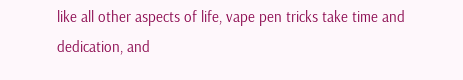like all other aspects of life, vape pen tricks take time and dedication, and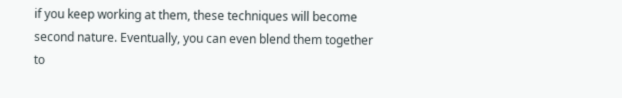if you keep working at them, these techniques will become second nature. Eventually, you can even blend them together to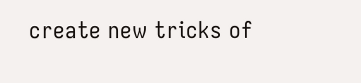create new tricks of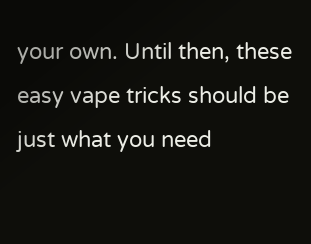your own. Until then, these easy vape tricks should be just what you need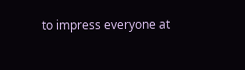to impress everyone at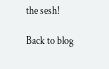the sesh!

Back to blog